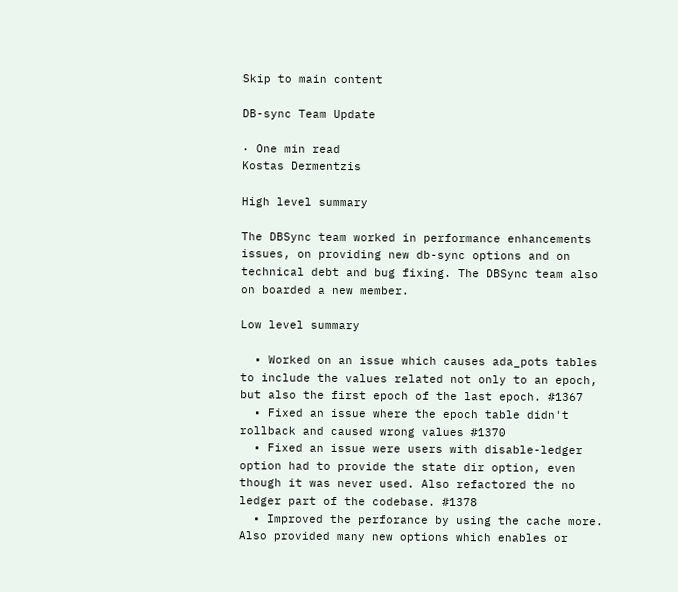Skip to main content

DB-sync Team Update

· One min read
Kostas Dermentzis

High level summary

The DBSync team worked in performance enhancements issues, on providing new db-sync options and on technical debt and bug fixing. The DBSync team also on boarded a new member.

Low level summary

  • Worked on an issue which causes ada_pots tables to include the values related not only to an epoch, but also the first epoch of the last epoch. #1367
  • Fixed an issue where the epoch table didn't rollback and caused wrong values #1370
  • Fixed an issue were users with disable-ledger option had to provide the state dir option, even though it was never used. Also refactored the no ledger part of the codebase. #1378
  • Improved the perforance by using the cache more. Also provided many new options which enables or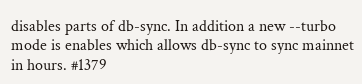disables parts of db-sync. In addition a new --turbo mode is enables which allows db-sync to sync mainnet in hours. #1379